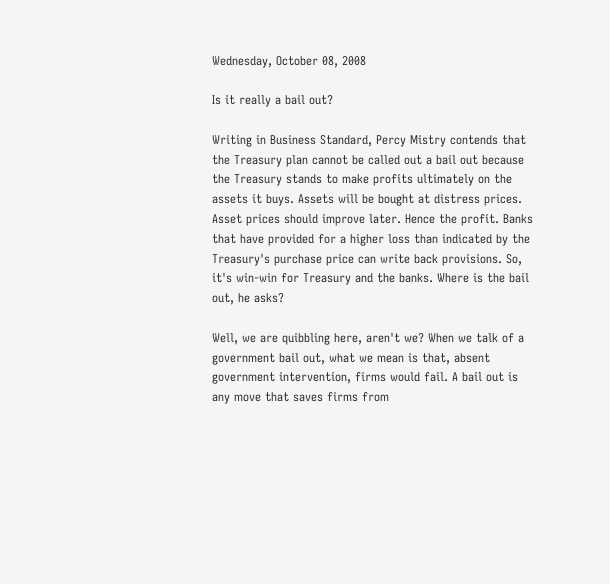Wednesday, October 08, 2008

Is it really a bail out?

Writing in Business Standard, Percy Mistry contends that the Treasury plan cannot be called out a bail out because the Treasury stands to make profits ultimately on the assets it buys. Assets will be bought at distress prices. Asset prices should improve later. Hence the profit. Banks that have provided for a higher loss than indicated by the Treasury's purchase price can write back provisions. So, it's win-win for Treasury and the banks. Where is the bail out, he asks?

Well, we are quibbling here, aren't we? When we talk of a government bail out, what we mean is that, absent government intervention, firms would fail. A bail out is any move that saves firms from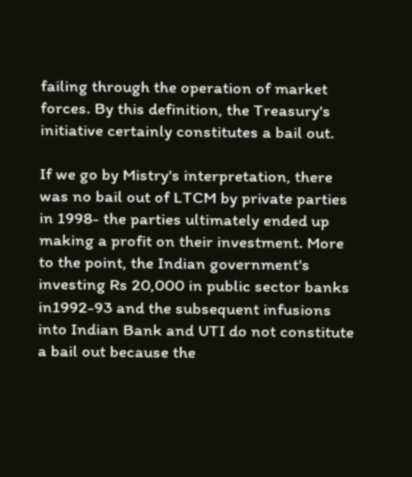failing through the operation of market forces. By this definition, the Treasury's initiative certainly constitutes a bail out.

If we go by Mistry's interpretation, there was no bail out of LTCM by private parties in 1998- the parties ultimately ended up making a profit on their investment. More to the point, the Indian government's investing Rs 20,000 in public sector banks in1992-93 and the subsequent infusions into Indian Bank and UTI do not constitute a bail out because the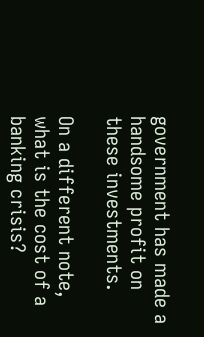government has made a handsome profit on these investments.

On a different note, what is the cost of a banking crisis?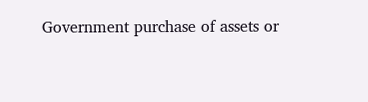Government purchase of assets or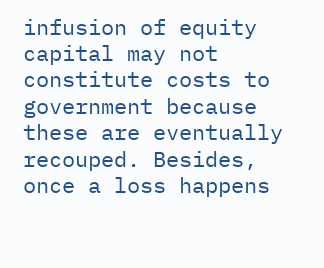infusion of equity capital may not constitute costs to government because these are eventually recouped. Besides, once a loss happens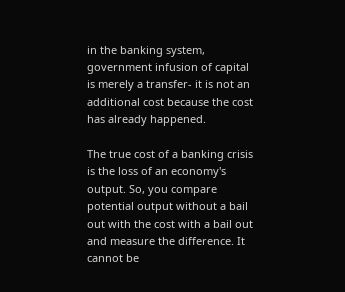in the banking system, government infusion of capital is merely a transfer- it is not an additional cost because the cost has already happened.

The true cost of a banking crisis is the loss of an economy's output. So, you compare potential output without a bail out with the cost with a bail out and measure the difference. It cannot be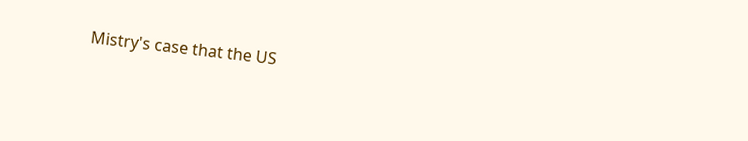Mistry's case that the US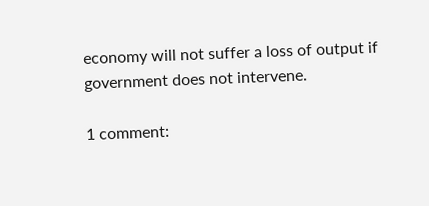economy will not suffer a loss of output if government does not intervene.

1 comment: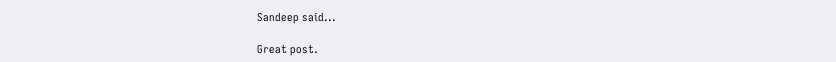Sandeep said...

Great post.